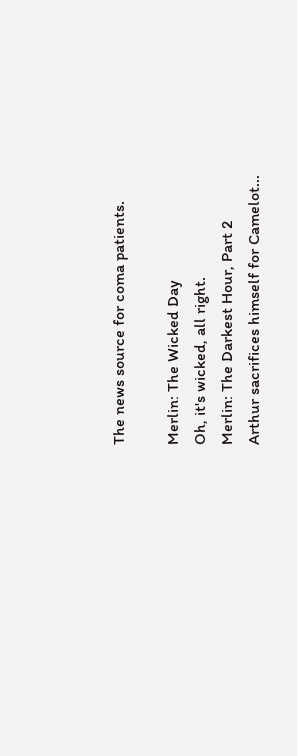The news source for coma patients.

Merlin: The Wicked Day
Oh, it's wicked, all right.
Merlin: The Darkest Hour, Part 2
Arthur sacrifices himself for Camelot...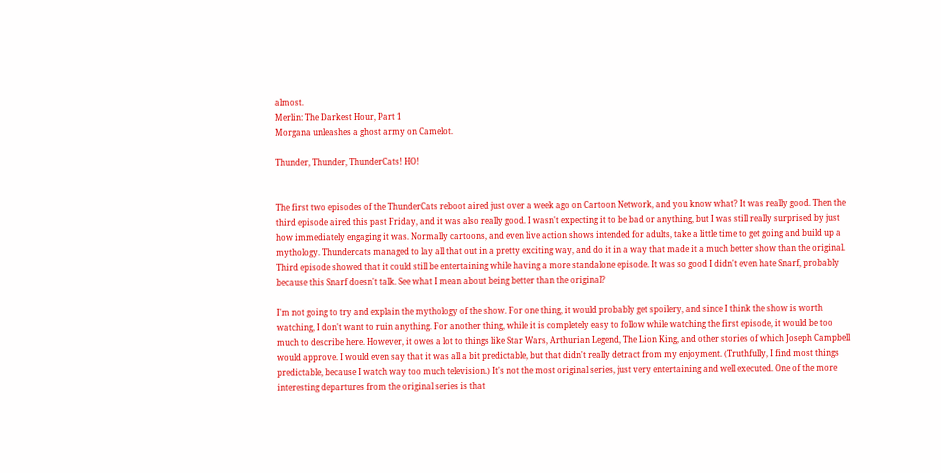almost.
Merlin: The Darkest Hour, Part 1
Morgana unleashes a ghost army on Camelot.

Thunder, Thunder, ThunderCats! HO!


The first two episodes of the ThunderCats reboot aired just over a week ago on Cartoon Network, and you know what? It was really good. Then the third episode aired this past Friday, and it was also really good. I wasn't expecting it to be bad or anything, but I was still really surprised by just how immediately engaging it was. Normally cartoons, and even live action shows intended for adults, take a little time to get going and build up a mythology. Thundercats managed to lay all that out in a pretty exciting way, and do it in a way that made it a much better show than the original. Third episode showed that it could still be entertaining while having a more standalone episode. It was so good I didn't even hate Snarf, probably because this Snarf doesn't talk. See what I mean about being better than the original?

I'm not going to try and explain the mythology of the show. For one thing, it would probably get spoilery, and since I think the show is worth watching, I don't want to ruin anything. For another thing, while it is completely easy to follow while watching the first episode, it would be too much to describe here. However, it owes a lot to things like Star Wars, Arthurian Legend, The Lion King, and other stories of which Joseph Campbell would approve. I would even say that it was all a bit predictable, but that didn't really detract from my enjoyment. (Truthfully, I find most things predictable, because I watch way too much television.) It's not the most original series, just very entertaining and well executed. One of the more interesting departures from the original series is that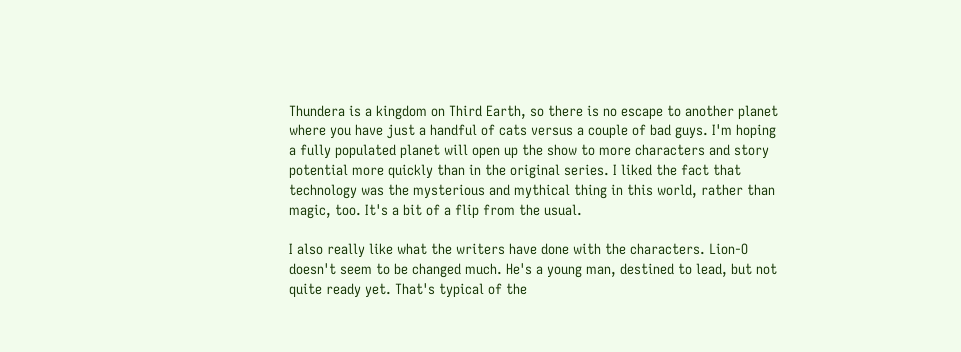Thundera is a kingdom on Third Earth, so there is no escape to another planet where you have just a handful of cats versus a couple of bad guys. I'm hoping a fully populated planet will open up the show to more characters and story potential more quickly than in the original series. I liked the fact that technology was the mysterious and mythical thing in this world, rather than magic, too. It's a bit of a flip from the usual.

I also really like what the writers have done with the characters. Lion-O doesn't seem to be changed much. He's a young man, destined to lead, but not quite ready yet. That's typical of the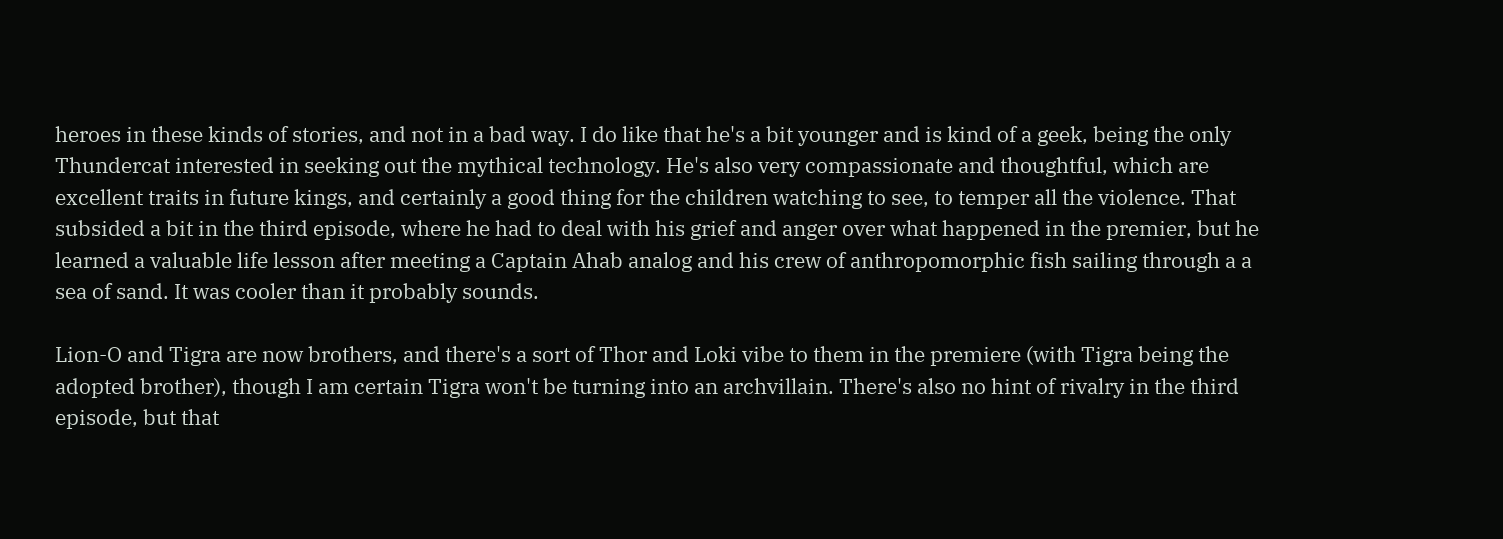heroes in these kinds of stories, and not in a bad way. I do like that he's a bit younger and is kind of a geek, being the only Thundercat interested in seeking out the mythical technology. He's also very compassionate and thoughtful, which are excellent traits in future kings, and certainly a good thing for the children watching to see, to temper all the violence. That subsided a bit in the third episode, where he had to deal with his grief and anger over what happened in the premier, but he learned a valuable life lesson after meeting a Captain Ahab analog and his crew of anthropomorphic fish sailing through a a sea of sand. It was cooler than it probably sounds.

Lion-O and Tigra are now brothers, and there's a sort of Thor and Loki vibe to them in the premiere (with Tigra being the adopted brother), though I am certain Tigra won't be turning into an archvillain. There's also no hint of rivalry in the third episode, but that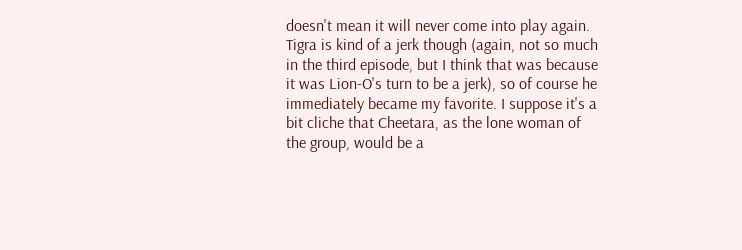doesn't mean it will never come into play again. Tigra is kind of a jerk though (again, not so much in the third episode, but I think that was because it was Lion-O's turn to be a jerk), so of course he immediately became my favorite. I suppose it's a bit cliche that Cheetara, as the lone woman of the group, would be a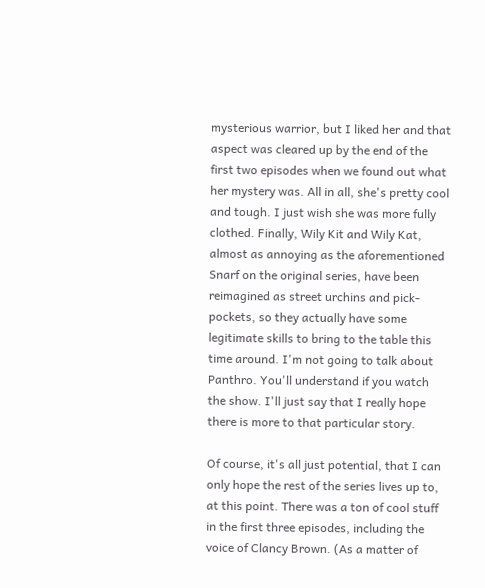mysterious warrior, but I liked her and that aspect was cleared up by the end of the first two episodes when we found out what her mystery was. All in all, she's pretty cool and tough. I just wish she was more fully clothed. Finally, Wily Kit and Wily Kat, almost as annoying as the aforementioned Snarf on the original series, have been reimagined as street urchins and pick-pockets, so they actually have some legitimate skills to bring to the table this time around. I'm not going to talk about Panthro. You'll understand if you watch the show. I'll just say that I really hope there is more to that particular story.

Of course, it's all just potential, that I can only hope the rest of the series lives up to, at this point. There was a ton of cool stuff in the first three episodes, including the voice of Clancy Brown. (As a matter of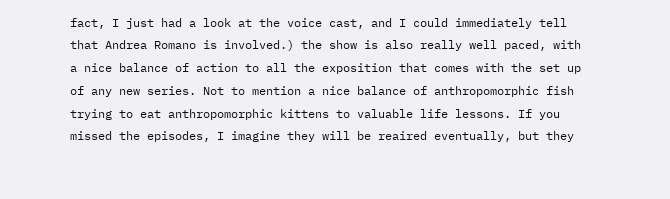fact, I just had a look at the voice cast, and I could immediately tell that Andrea Romano is involved.) the show is also really well paced, with a nice balance of action to all the exposition that comes with the set up of any new series. Not to mention a nice balance of anthropomorphic fish trying to eat anthropomorphic kittens to valuable life lessons. If you missed the episodes, I imagine they will be reaired eventually, but they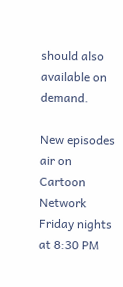should also available on demand.

New episodes air on Cartoon Network Friday nights at 8:30 PM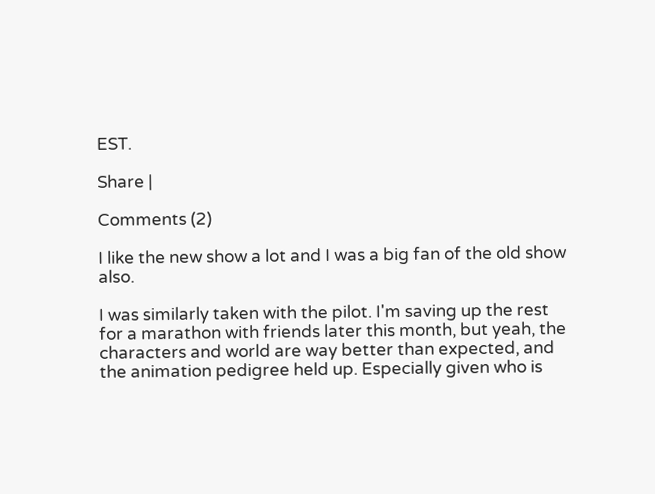EST.

Share |

Comments (2)

I like the new show a lot and I was a big fan of the old show also.

I was similarly taken with the pilot. I'm saving up the rest for a marathon with friends later this month, but yeah, the characters and world are way better than expected, and the animation pedigree held up. Especially given who is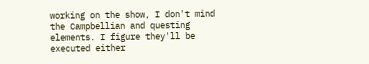working on the show, I don't mind the Campbellian and questing elements. I figure they'll be executed either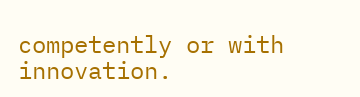competently or with innovation.